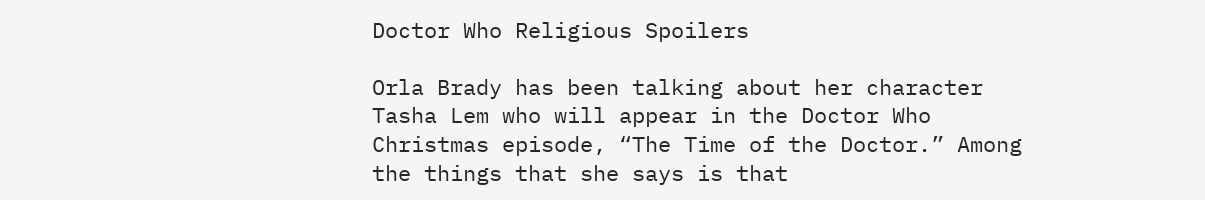Doctor Who Religious Spoilers

Orla Brady has been talking about her character Tasha Lem who will appear in the Doctor Who Christmas episode, “The Time of the Doctor.” Among the things that she says is that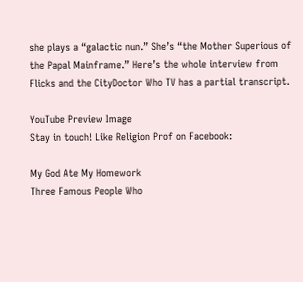she plays a “galactic nun.” She’s “the Mother Superious of the Papal Mainframe.” Here’s the whole interview from Flicks and the CityDoctor Who TV has a partial transcript.

YouTube Preview Image
Stay in touch! Like Religion Prof on Facebook:

My God Ate My Homework
Three Famous People Who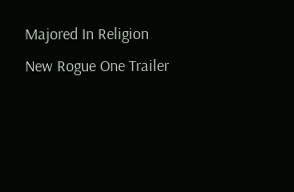Majored In Religion
New Rogue One Trailer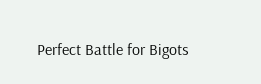Perfect Battle for Bigots